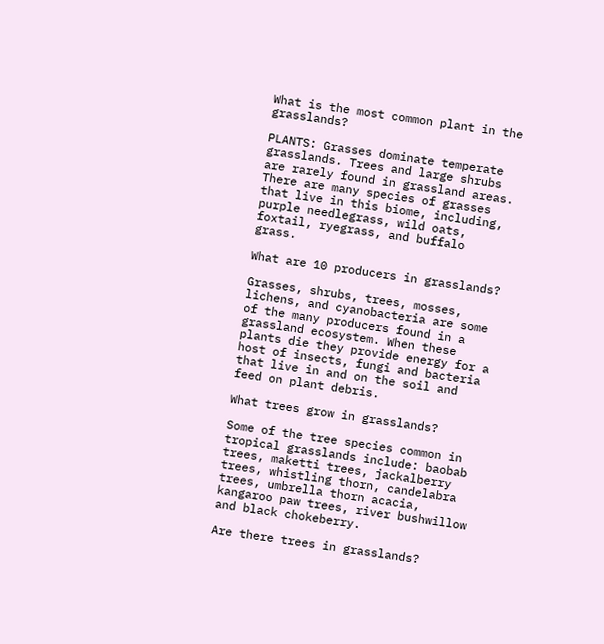What is the most common plant in the grasslands?

PLANTS: Grasses dominate temperate grasslands. Trees and large shrubs are rarely found in grassland areas. There are many species of grasses that live in this biome, including, purple needlegrass, wild oats, foxtail, ryegrass, and buffalo grass.

What are 10 producers in grasslands?

Grasses, shrubs, trees, mosses, lichens, and cyanobacteria are some of the many producers found in a grassland ecosystem. When these plants die they provide energy for a host of insects, fungi and bacteria that live in and on the soil and feed on plant debris.

What trees grow in grasslands?

Some of the tree species common in tropical grasslands include: baobab trees, maketti trees, jackalberry trees, whistling thorn, candelabra trees, umbrella thorn acacia, kangaroo paw trees, river bushwillow and black chokeberry.

Are there trees in grasslands?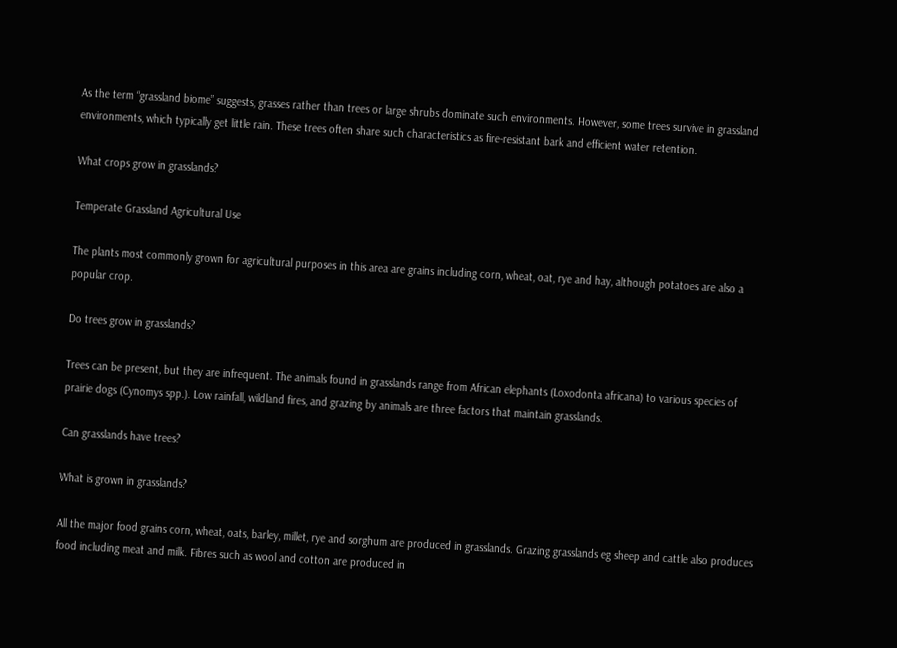As the term “grassland biome” suggests, grasses rather than trees or large shrubs dominate such environments. However, some trees survive in grassland environments, which typically get little rain. These trees often share such characteristics as fire-resistant bark and efficient water retention.

What crops grow in grasslands?

Temperate Grassland Agricultural Use

The plants most commonly grown for agricultural purposes in this area are grains including corn, wheat, oat, rye and hay, although potatoes are also a popular crop.

Do trees grow in grasslands?

Trees can be present, but they are infrequent. The animals found in grasslands range from African elephants (Loxodonta africana) to various species of prairie dogs (Cynomys spp.). Low rainfall, wildland fires, and grazing by animals are three factors that maintain grasslands.

Can grasslands have trees?

What is grown in grasslands?

All the major food grains corn, wheat, oats, barley, millet, rye and sorghum are produced in grasslands. Grazing grasslands eg sheep and cattle also produces food including meat and milk. Fibres such as wool and cotton are produced in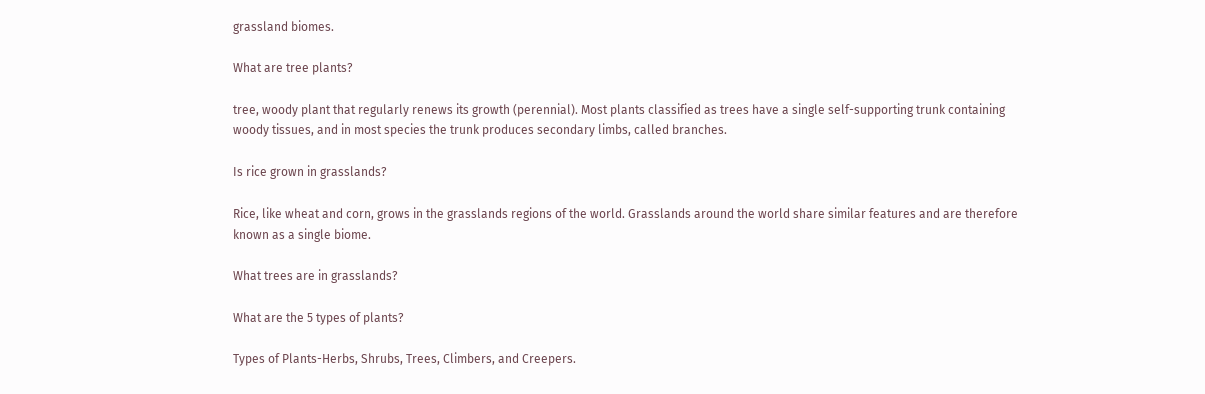grassland biomes.

What are tree plants?

tree, woody plant that regularly renews its growth (perennial). Most plants classified as trees have a single self-supporting trunk containing woody tissues, and in most species the trunk produces secondary limbs, called branches.

Is rice grown in grasslands?

Rice, like wheat and corn, grows in the grasslands regions of the world. Grasslands around the world share similar features and are therefore known as a single biome.

What trees are in grasslands?

What are the 5 types of plants?

Types of Plants-Herbs, Shrubs, Trees, Climbers, and Creepers.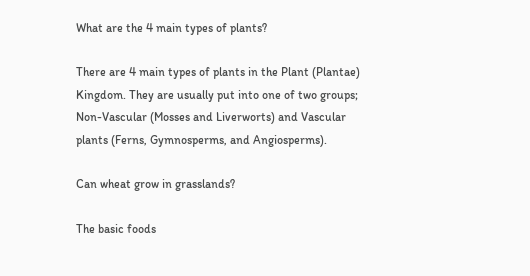What are the 4 main types of plants?

There are 4 main types of plants in the Plant (Plantae) Kingdom. They are usually put into one of two groups; Non-Vascular (Mosses and Liverworts) and Vascular plants (Ferns, Gymnosperms, and Angiosperms).

Can wheat grow in grasslands?

The basic foods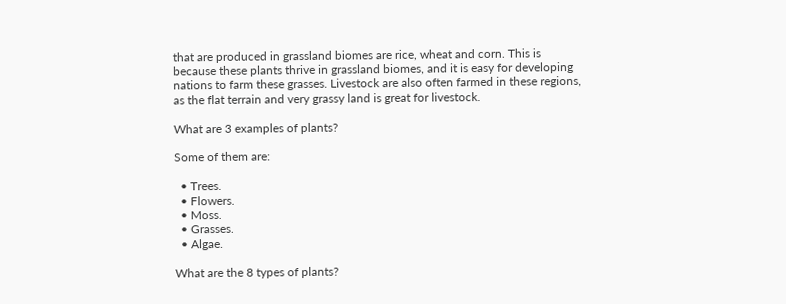that are produced in grassland biomes are rice, wheat and corn. This is because these plants thrive in grassland biomes, and it is easy for developing nations to farm these grasses. Livestock are also often farmed in these regions, as the flat terrain and very grassy land is great for livestock.

What are 3 examples of plants?

Some of them are:

  • Trees.
  • Flowers.
  • Moss.
  • Grasses.
  • Algae.

What are the 8 types of plants?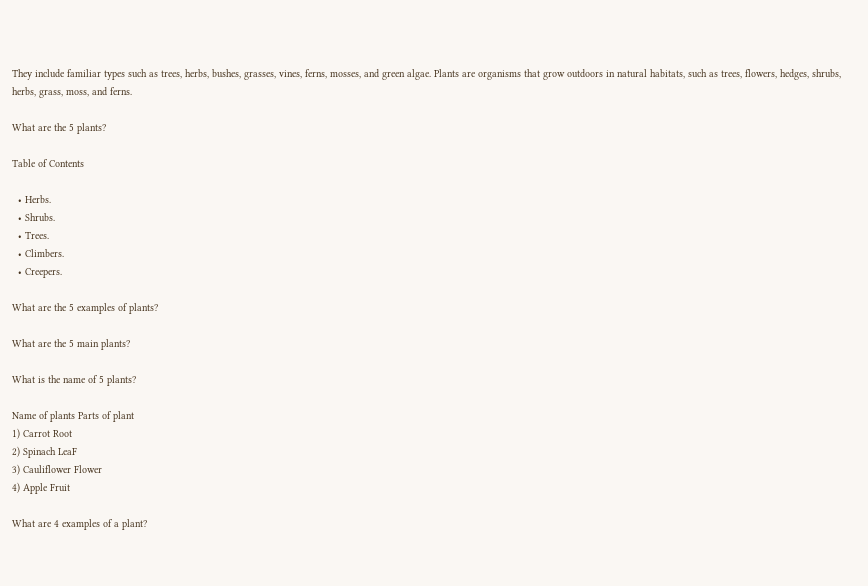They include familiar types such as trees, herbs, bushes, grasses, vines, ferns, mosses, and green algae. Plants are organisms that grow outdoors in natural habitats, such as trees, flowers, hedges, shrubs, herbs, grass, moss, and ferns.

What are the 5 plants?

Table of Contents

  • Herbs.
  • Shrubs.
  • Trees.
  • Climbers.
  • Creepers.

What are the 5 examples of plants?

What are the 5 main plants?

What is the name of 5 plants?

Name of plants Parts of plant
1) Carrot Root
2) Spinach LeaF
3) Cauliflower Flower
4) Apple Fruit

What are 4 examples of a plant?